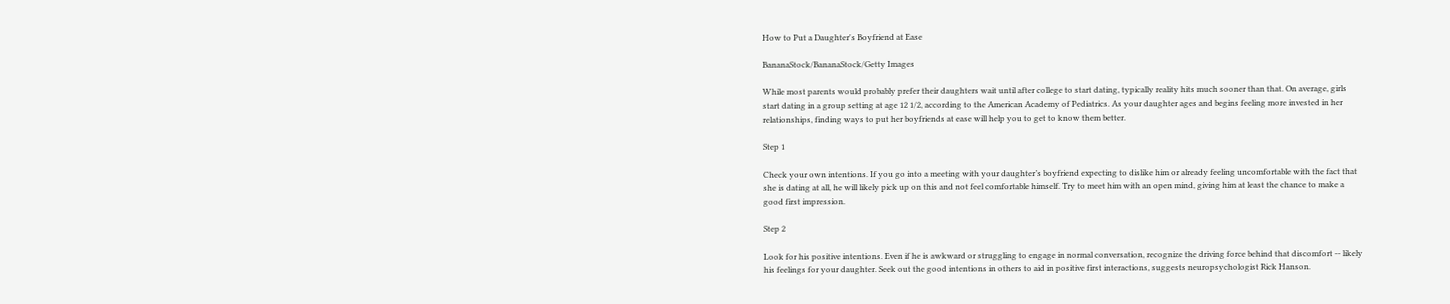How to Put a Daughter's Boyfriend at Ease

BananaStock/BananaStock/Getty Images

While most parents would probably prefer their daughters wait until after college to start dating, typically reality hits much sooner than that. On average, girls start dating in a group setting at age 12 1/2, according to the American Academy of Pediatrics. As your daughter ages and begins feeling more invested in her relationships, finding ways to put her boyfriends at ease will help you to get to know them better.

Step 1

Check your own intentions. If you go into a meeting with your daughter’s boyfriend expecting to dislike him or already feeling uncomfortable with the fact that she is dating at all, he will likely pick up on this and not feel comfortable himself. Try to meet him with an open mind, giving him at least the chance to make a good first impression.

Step 2

Look for his positive intentions. Even if he is awkward or struggling to engage in normal conversation, recognize the driving force behind that discomfort -- likely his feelings for your daughter. Seek out the good intentions in others to aid in positive first interactions, suggests neuropsychologist Rick Hanson.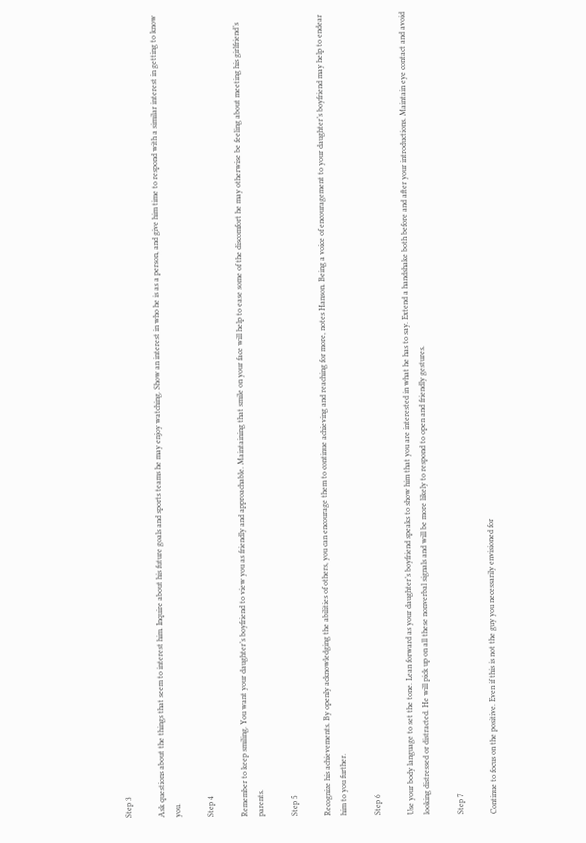Step 3

Ask questions about the things that seem to interest him. Inquire about his future goals and sports teams he may enjoy watching. Show an interest in who he is as a person, and give him time to respond with a similar interest in getting to know you.

Step 4

Remember to keep smiling. You want your daughter’s boyfriend to view you as friendly and approachable. Maintaining that smile on your face will help to ease some of the discomfort he may otherwise be feeling about meeting his girlfriend’s parents.

Step 5

Recognize his achievements. By openly acknowledging the abilities of others, you can encourage them to continue achieving and reaching for more, notes Hanson. Being a voice of encouragement to your daughter’s boyfriend may help to endear him to you further.

Step 6

Use your body language to set the tone. Lean forward as your daughter’s boyfriend speaks to show him that you are interested in what he has to say. Extend a handshake both before and after your introductions. Maintain eye contact and avoid looking distressed or distracted. He will pick up on all these nonverbal signals and will be more likely to respond to open and friendly gestures.

Step 7

Continue to focus on the positive. Even if this is not the guy you necessarily envisioned for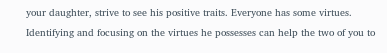your daughter, strive to see his positive traits. Everyone has some virtues. Identifying and focusing on the virtues he possesses can help the two of you to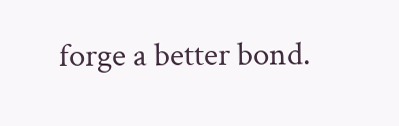forge a better bond.